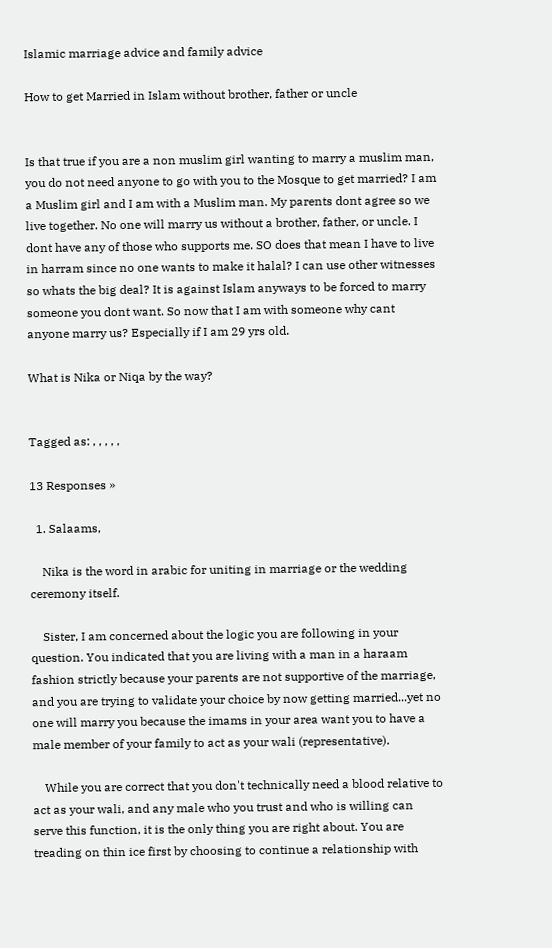Islamic marriage advice and family advice

How to get Married in Islam without brother, father or uncle


Is that true if you are a non muslim girl wanting to marry a muslim man, you do not need anyone to go with you to the Mosque to get married? I am a Muslim girl and I am with a Muslim man. My parents dont agree so we live together. No one will marry us without a brother, father, or uncle. I dont have any of those who supports me. SO does that mean I have to live in harram since no one wants to make it halal? I can use other witnesses so whats the big deal? It is against Islam anyways to be forced to marry someone you dont want. So now that I am with someone why cant anyone marry us? Especially if I am 29 yrs old.

What is Nika or Niqa by the way?


Tagged as: , , , , ,

13 Responses »

  1. Salaams,

    Nika is the word in arabic for uniting in marriage or the wedding ceremony itself.

    Sister, I am concerned about the logic you are following in your question. You indicated that you are living with a man in a haraam fashion strictly because your parents are not supportive of the marriage, and you are trying to validate your choice by now getting married...yet no one will marry you because the imams in your area want you to have a male member of your family to act as your wali (representative).

    While you are correct that you don't technically need a blood relative to act as your wali, and any male who you trust and who is willing can serve this function, it is the only thing you are right about. You are treading on thin ice first by choosing to continue a relationship with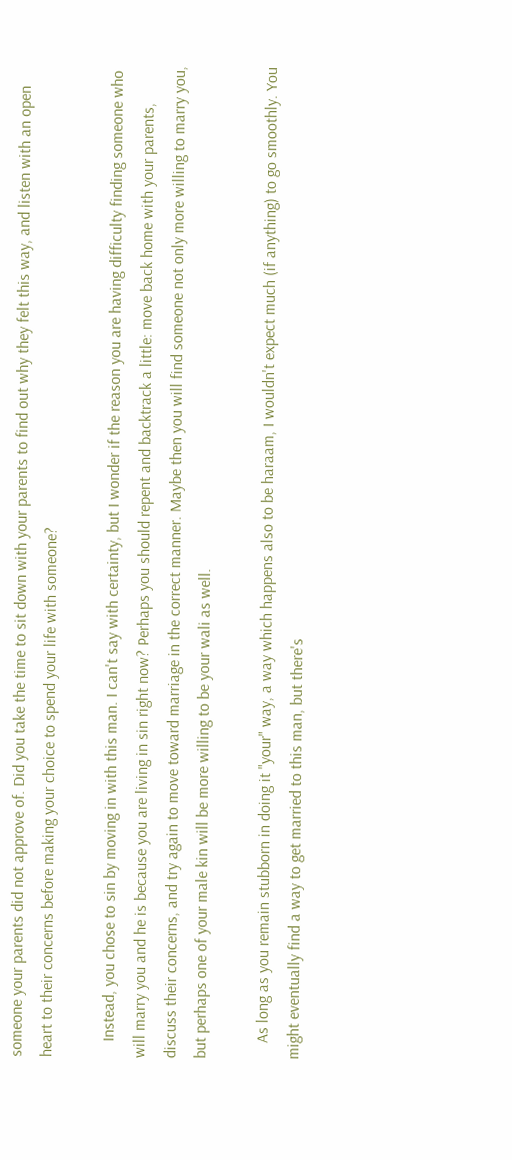someone your parents did not approve of. Did you take the time to sit down with your parents to find out why they felt this way, and listen with an open heart to their concerns before making your choice to spend your life with someone?

    Instead, you chose to sin by moving in with this man. I can't say with certainty, but I wonder if the reason you are having difficulty finding someone who will marry you and he is because you are living in sin right now? Perhaps you should repent and backtrack a little: move back home with your parents, discuss their concerns, and try again to move toward marriage in the correct manner. Maybe then you will find someone not only more willing to marry you, but perhaps one of your male kin will be more willing to be your wali as well.

    As long as you remain stubborn in doing it "your" way, a way which happens also to be haraam, I wouldn't expect much (if anything) to go smoothly. You might eventually find a way to get married to this man, but there's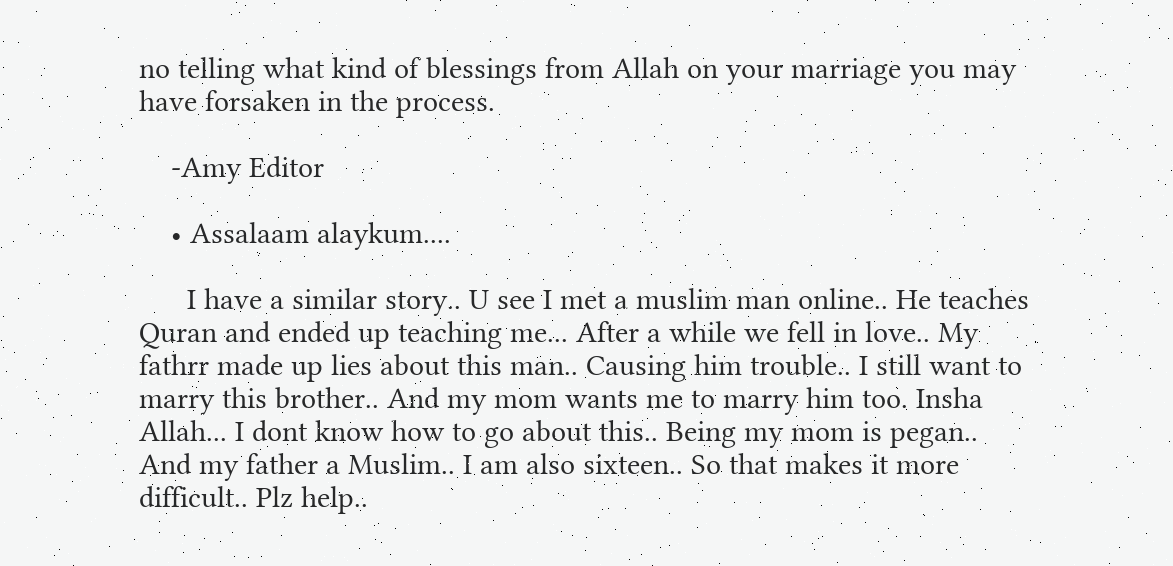no telling what kind of blessings from Allah on your marriage you may have forsaken in the process.

    -Amy Editor

    • Assalaam alaykum....

      I have a similar story.. U see I met a muslim man online.. He teaches Quran and ended up teaching me... After a while we fell in love.. My fathrr made up lies about this man.. Causing him trouble.. I still want to marry this brother.. And my mom wants me to marry him too. Insha Allah... I dont know how to go about this.. Being my mom is pegan.. And my father a Muslim.. I am also sixteen.. So that makes it more difficult.. Plz help..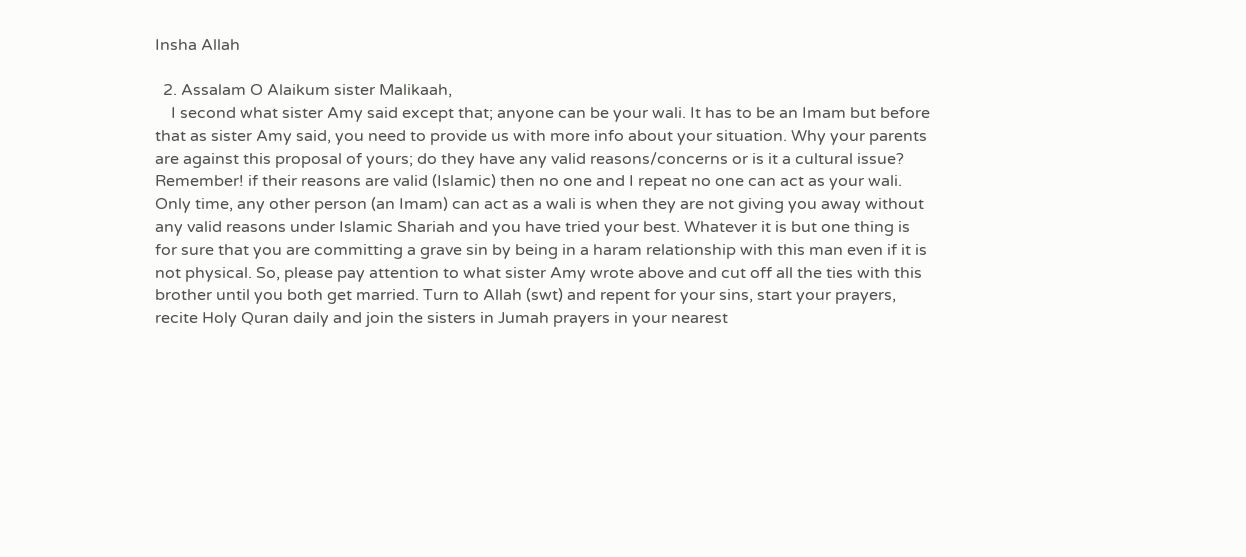Insha Allah

  2. Assalam O Alaikum sister Malikaah,
    I second what sister Amy said except that; anyone can be your wali. It has to be an Imam but before that as sister Amy said, you need to provide us with more info about your situation. Why your parents are against this proposal of yours; do they have any valid reasons/concerns or is it a cultural issue? Remember! if their reasons are valid (Islamic) then no one and I repeat no one can act as your wali. Only time, any other person (an Imam) can act as a wali is when they are not giving you away without any valid reasons under Islamic Shariah and you have tried your best. Whatever it is but one thing is for sure that you are committing a grave sin by being in a haram relationship with this man even if it is not physical. So, please pay attention to what sister Amy wrote above and cut off all the ties with this brother until you both get married. Turn to Allah (swt) and repent for your sins, start your prayers, recite Holy Quran daily and join the sisters in Jumah prayers in your nearest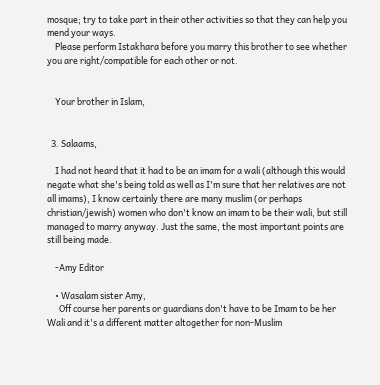mosque; try to take part in their other activities so that they can help you mend your ways.
    Please perform Istakhara before you marry this brother to see whether you are right/compatible for each other or not.


    Your brother in Islam,


  3. Salaams,

    I had not heard that it had to be an imam for a wali (although this would negate what she's being told as well as I'm sure that her relatives are not all imams), I know certainly there are many muslim (or perhaps christian/jewish) women who don't know an imam to be their wali, but still managed to marry anyway. Just the same, the most important points are still being made.

    -Amy Editor

    • Wasalam sister Amy,
      Off course her parents or guardians don't have to be Imam to be her Wali and it's a different matter altogether for non-Muslim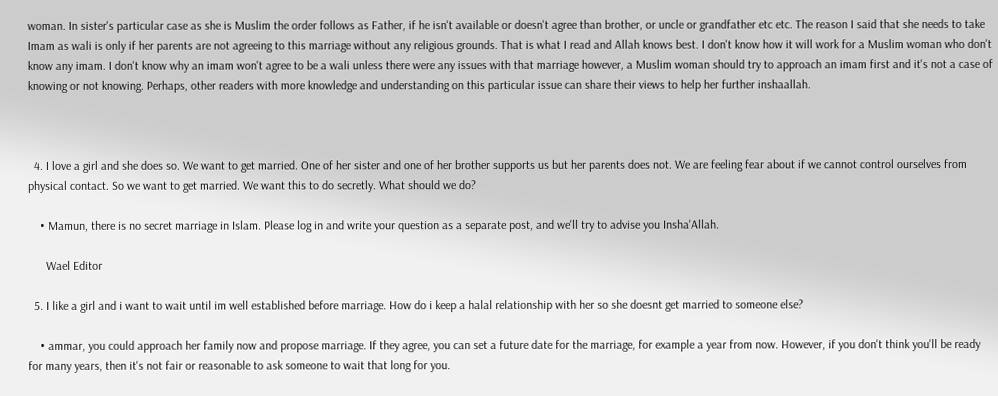woman. In sister's particular case as she is Muslim the order follows as Father, if he isn't available or doesn't agree than brother, or uncle or grandfather etc etc. The reason I said that she needs to take Imam as wali is only if her parents are not agreeing to this marriage without any religious grounds. That is what I read and Allah knows best. I don't know how it will work for a Muslim woman who don't know any imam. I don't know why an imam won't agree to be a wali unless there were any issues with that marriage however, a Muslim woman should try to approach an imam first and it's not a case of knowing or not knowing. Perhaps, other readers with more knowledge and understanding on this particular issue can share their views to help her further inshaallah.



  4. I love a girl and she does so. We want to get married. One of her sister and one of her brother supports us but her parents does not. We are feeling fear about if we cannot control ourselves from physical contact. So we want to get married. We want this to do secretly. What should we do?

    • Mamun, there is no secret marriage in Islam. Please log in and write your question as a separate post, and we'll try to advise you Insha'Allah.

      Wael Editor

  5. I like a girl and i want to wait until im well established before marriage. How do i keep a halal relationship with her so she doesnt get married to someone else?

    • ammar, you could approach her family now and propose marriage. If they agree, you can set a future date for the marriage, for example a year from now. However, if you don't think you'll be ready for many years, then it's not fair or reasonable to ask someone to wait that long for you.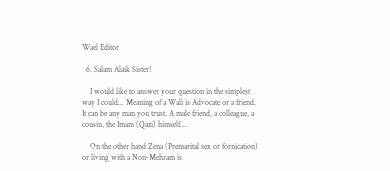Wael Editor

  6. Salam Alaik Sister!

    I would like to answer your question in the simplest way I could... Meaning of a Wali is Advocate or a friend. It can be any man you trust. A male friend, a colleague, a cousin, the Imam (Qazi) himself....

    On the other hand Zena (Premarital sex or fornication) or living with a Non-Mehram is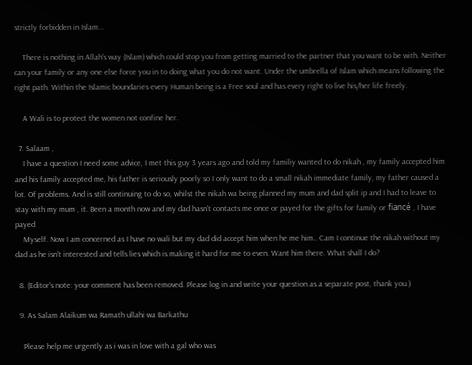strictly forbidden in Islam...

    There is nothing in Allah's way (Islam) which could stop you from getting married to the partner that you want to be with. Neither can your family or any one else force you in to doing what you do not want. Under the umbrella of Islam which means following the right path. Within the Islamic boundaries every Human being is a Free soul and has every right to live his/her life freely.

    A Wali is to protect the women not confine her.

  7. Salaam ,
    I have a question I need some advice, I met this guy 3 years ago and told my familiy wanted to do nikah , my family accepted him and his family accepted me, his father is seriously poorly so I only want to do a small nikah immediate family, my father caused a lot. Of problems. And is still continuing to do so, whilst the nikah wa being planned my mum and dad split ip and I had to leave to stay with my mum , it. Been a month now and my dad hasn't contacts me once or payed for the gifts for family or fiancé , I have payed
    Myself. Now I am concerned as I have no wali but my dad did accept him when he me him.. Cam I continue the nikah without my dad as he isn't interested and tells lies which is making it hard for me to even. Want him there. What shall I do?

  8. (Editor's note: your comment has been removed. Please log in and write your question as a separate post, thank you.)

  9. As Salam Alaikum wa Ramath ullahi wa Barkathu

    Please help me urgently as i was in love with a gal who was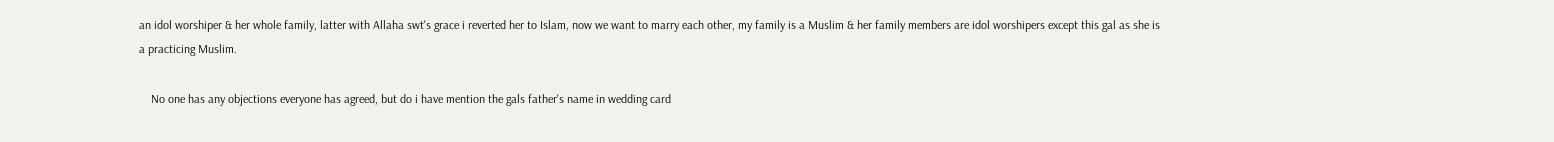an idol worshiper & her whole family, latter with Allaha swt's grace i reverted her to Islam, now we want to marry each other, my family is a Muslim & her family members are idol worshipers except this gal as she is a practicing Muslim.

    No one has any objections everyone has agreed, but do i have mention the gals father's name in wedding card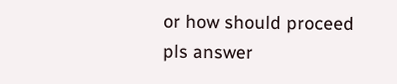or how should proceed pls answer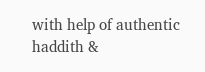with help of authentic haddith &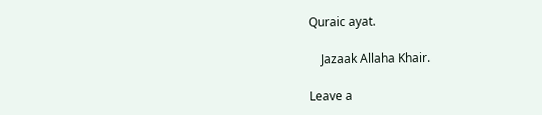Quraic ayat.

    Jazaak Allaha Khair.

Leave a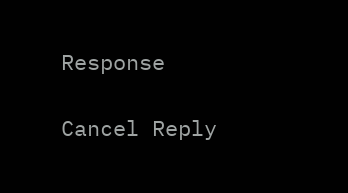Response

Cancel Reply